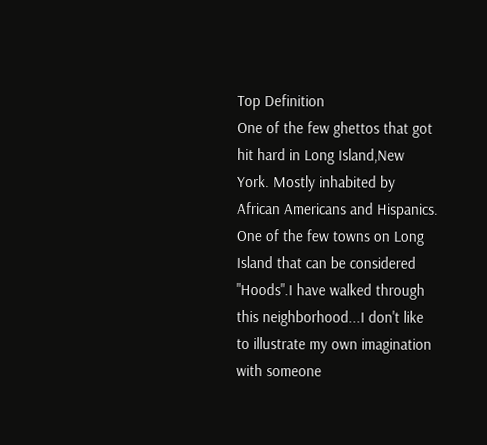Top Definition
One of the few ghettos that got hit hard in Long Island,New York. Mostly inhabited by African Americans and Hispanics. One of the few towns on Long Island that can be considered "Hoods".I have walked through this neighborhood...I don't like to illustrate my own imagination with someone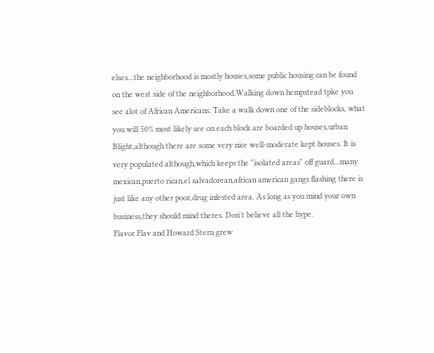elses...the neighborhood is mostly houses,some public housing can be found on the west side of the neighborhood,Walking down hempstead tpke you see alot of African Americans. Take a walk down one of the sideblocks, what you will 50% most likely see on each block are boarded up houses,urban Blight,although there are some very nice well-moderate kept houses. It is very populated although,which keeps the "isolated areas" off guard...many mexican,puerto rican,el salvadorean,african american gangs flashing there is just like any other poor,drug infested area. As long as you mind your own business,they should mind theres. Don't believe all the hype.
Flavor Flav and Howard Stern grew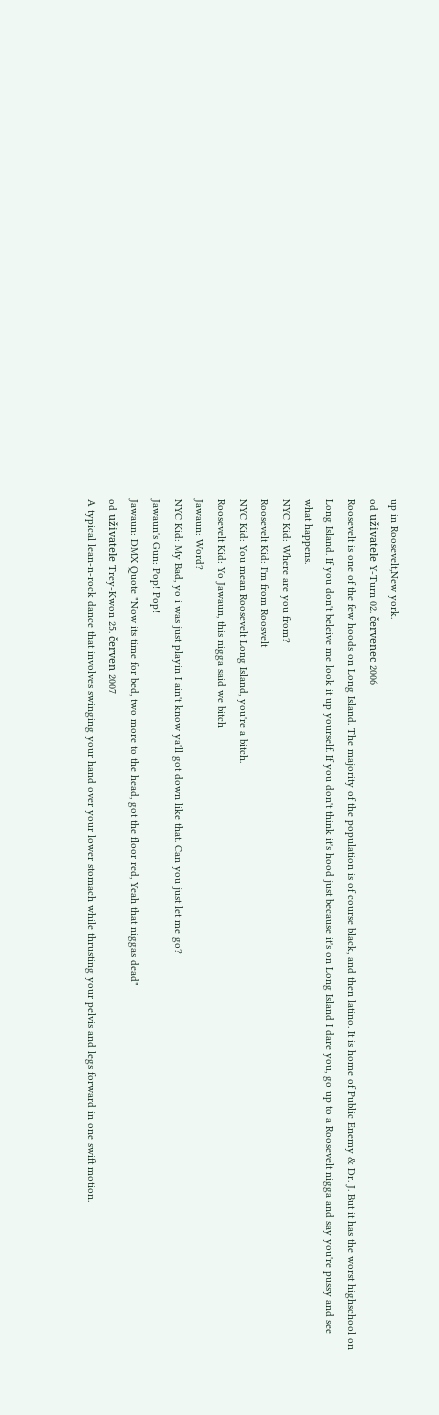up in Roosevelt,New york.
od uživatele Y-Turn 02. červenec 2006
Roosevelt is one of the few hoods on Long Island. The majority of the population is of course black, and then latino. It is home of Public Enemy & Dr. J. But it has the worst highschool on Long Island. If you don't beleive me look it up yourself. If you don't think it's hood just because it's on Long Island I dare you, go up to a Roosevelt nigga and say you're pussy and see what happens.
NYC Kid: Where are you from?
Roosevelt Kid: I'm from Roosvelt
NYC Kid: You mean Roosevelt Long Island, you're a bitch.
Roosevelt Kid: Yo Jawaun, this nigga said we bitch
Jawaun: Word?
NYC Kid: My Bad, yo i was just playin I ain't know ya'll got down like that. Can you just let me go?
Jawaun's Gun: Pop! Pop!
Jawaun: DMX Quote "Now its time for bed, two more to the head, got the floor red, Yeah that niggas dead"
od uživatele Trey-Kwon 25. červen 2007
A typical lean-n-rock dance that involves swinging your hand over your lower stomach while thrusting your pelvis and legs forward in one swift motion.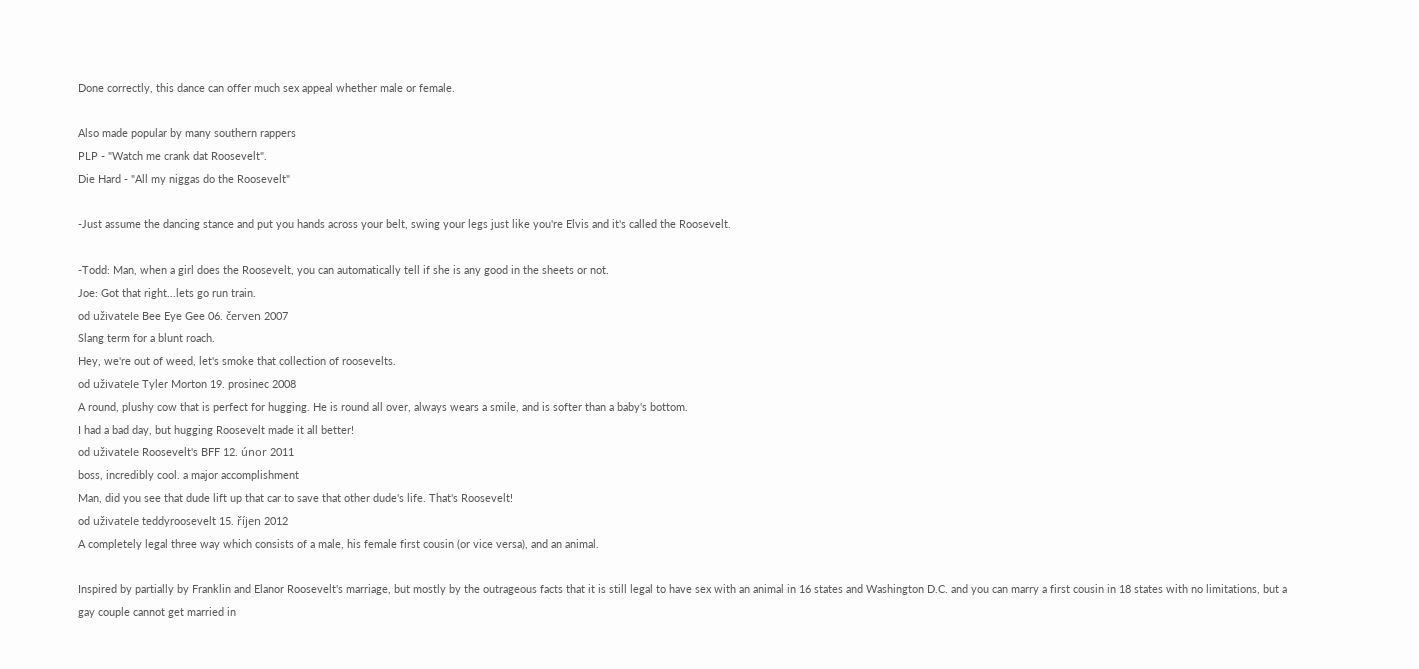Done correctly, this dance can offer much sex appeal whether male or female.

Also made popular by many southern rappers
PLP - "Watch me crank dat Roosevelt".
Die Hard - "All my niggas do the Roosevelt"

-Just assume the dancing stance and put you hands across your belt, swing your legs just like you're Elvis and it's called the Roosevelt.

-Todd: Man, when a girl does the Roosevelt, you can automatically tell if she is any good in the sheets or not.
Joe: Got that right...lets go run train.
od uživatele Bee Eye Gee 06. červen 2007
Slang term for a blunt roach.
Hey, we're out of weed, let's smoke that collection of roosevelts.
od uživatele Tyler Morton 19. prosinec 2008
A round, plushy cow that is perfect for hugging. He is round all over, always wears a smile, and is softer than a baby's bottom.
I had a bad day, but hugging Roosevelt made it all better!
od uživatele Roosevelt's BFF 12. únor 2011
boss, incredibly cool. a major accomplishment
Man, did you see that dude lift up that car to save that other dude's life. That's Roosevelt!
od uživatele teddyroosevelt 15. říjen 2012
A completely legal three way which consists of a male, his female first cousin (or vice versa), and an animal.

Inspired by partially by Franklin and Elanor Roosevelt's marriage, but mostly by the outrageous facts that it is still legal to have sex with an animal in 16 states and Washington D.C. and you can marry a first cousin in 18 states with no limitations, but a gay couple cannot get married in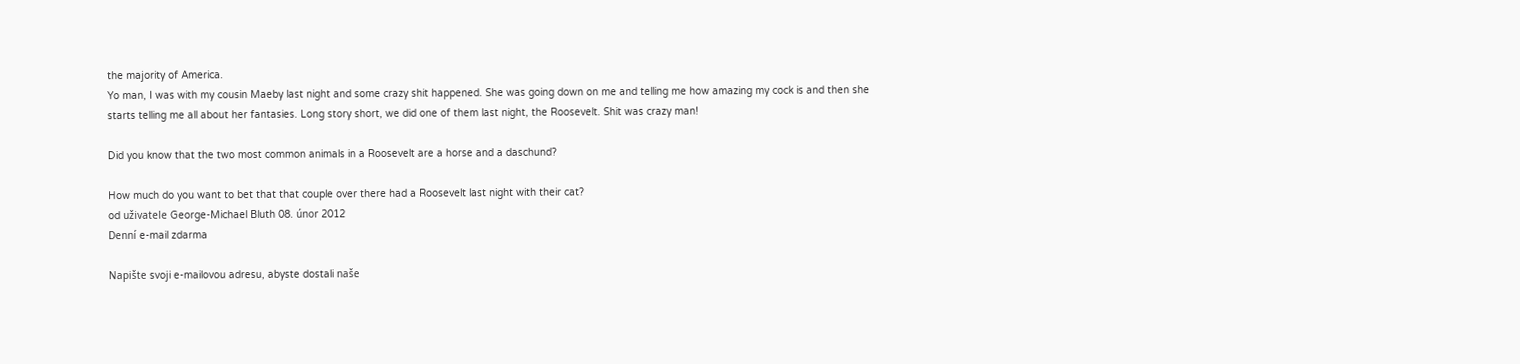the majority of America.
Yo man, I was with my cousin Maeby last night and some crazy shit happened. She was going down on me and telling me how amazing my cock is and then she starts telling me all about her fantasies. Long story short, we did one of them last night, the Roosevelt. Shit was crazy man!

Did you know that the two most common animals in a Roosevelt are a horse and a daschund?

How much do you want to bet that that couple over there had a Roosevelt last night with their cat?
od uživatele George-Michael Bluth 08. únor 2012
Denní e-mail zdarma

Napište svoji e-mailovou adresu, abyste dostali naše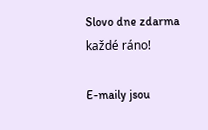Slovo dne zdarma každé ráno!

E-maily jsou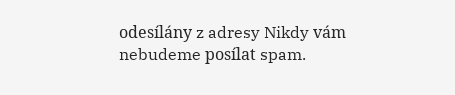odesílány z adresy Nikdy vám nebudeme posílat spam.